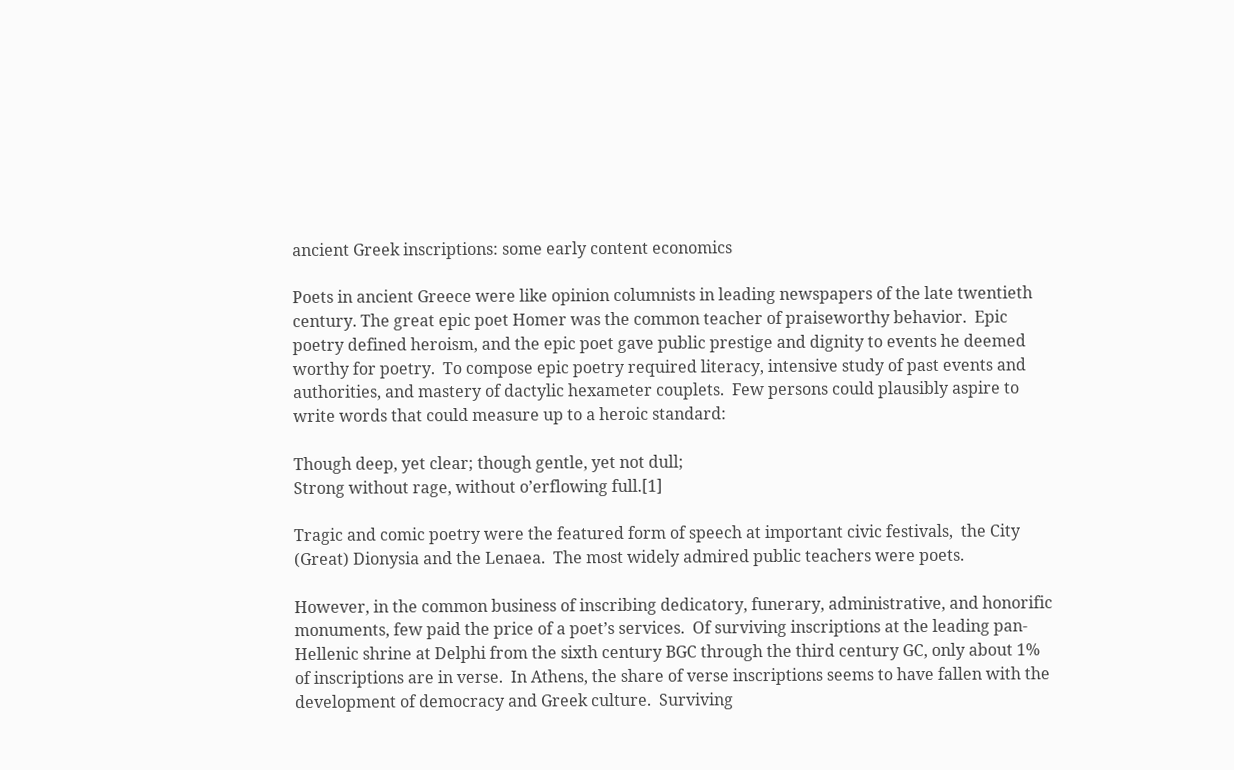ancient Greek inscriptions: some early content economics

Poets in ancient Greece were like opinion columnists in leading newspapers of the late twentieth century. The great epic poet Homer was the common teacher of praiseworthy behavior.  Epic poetry defined heroism, and the epic poet gave public prestige and dignity to events he deemed worthy for poetry.  To compose epic poetry required literacy, intensive study of past events and authorities, and mastery of dactylic hexameter couplets.  Few persons could plausibly aspire to write words that could measure up to a heroic standard:

Though deep, yet clear; though gentle, yet not dull;
Strong without rage, without o’erflowing full.[1]

Tragic and comic poetry were the featured form of speech at important civic festivals,  the City (Great) Dionysia and the Lenaea.  The most widely admired public teachers were poets.

However, in the common business of inscribing dedicatory, funerary, administrative, and honorific monuments, few paid the price of a poet’s services.  Of surviving inscriptions at the leading pan-Hellenic shrine at Delphi from the sixth century BGC through the third century GC, only about 1% of inscriptions are in verse.  In Athens, the share of verse inscriptions seems to have fallen with the development of democracy and Greek culture.  Surviving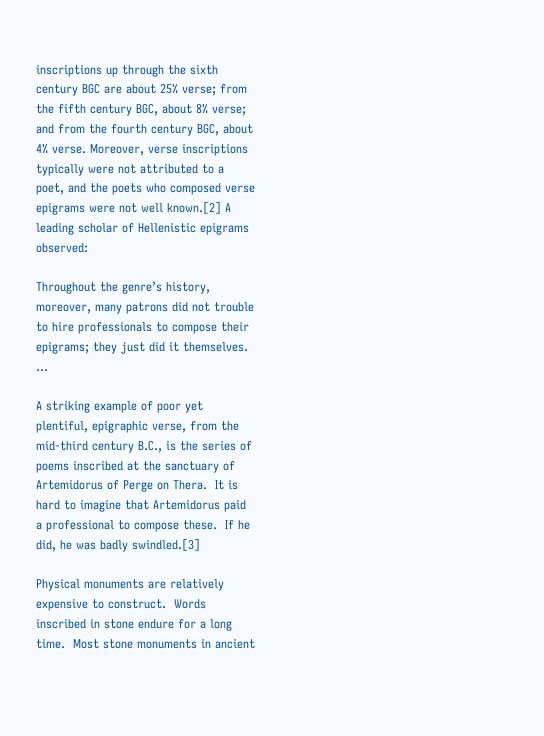inscriptions up through the sixth century BGC are about 25% verse; from the fifth century BGC, about 8% verse; and from the fourth century BGC, about 4% verse. Moreover, verse inscriptions typically were not attributed to a poet, and the poets who composed verse epigrams were not well known.[2] A leading scholar of Hellenistic epigrams observed:

Throughout the genre’s history, moreover, many patrons did not trouble to hire professionals to compose their epigrams; they just did it themselves.  …

A striking example of poor yet plentiful, epigraphic verse, from the mid-third century B.C., is the series of poems inscribed at the sanctuary of Artemidorus of Perge on Thera.  It is hard to imagine that Artemidorus paid a professional to compose these.  If he did, he was badly swindled.[3]

Physical monuments are relatively expensive to construct.  Words inscribed in stone endure for a long time.  Most stone monuments in ancient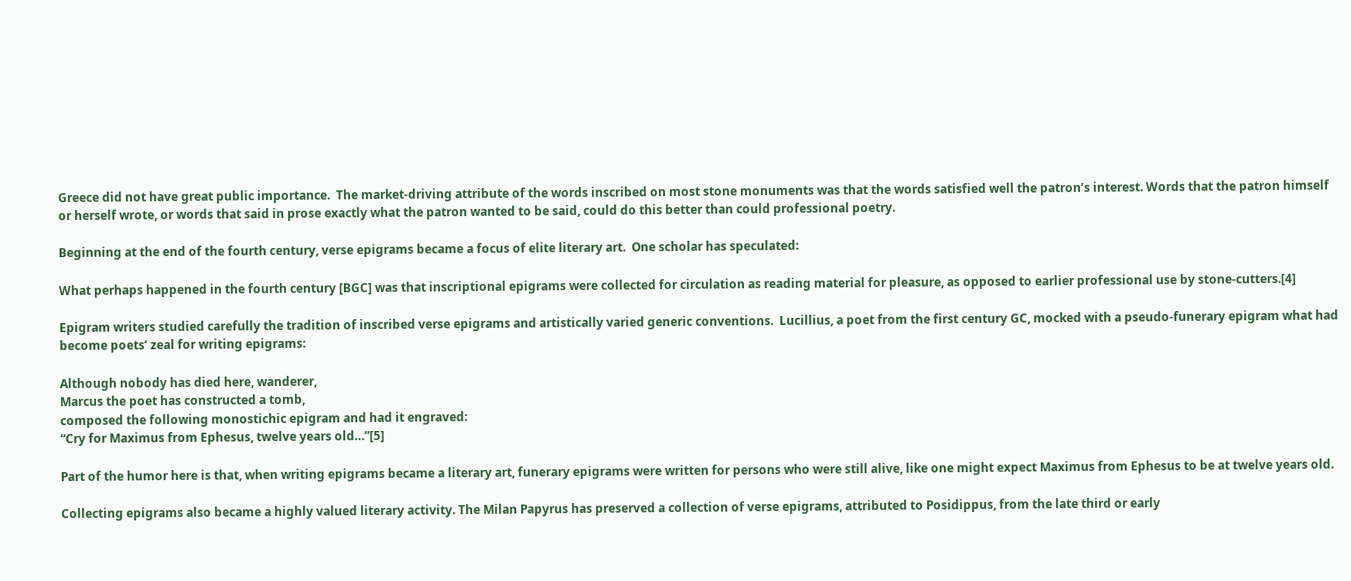Greece did not have great public importance.  The market-driving attribute of the words inscribed on most stone monuments was that the words satisfied well the patron’s interest. Words that the patron himself or herself wrote, or words that said in prose exactly what the patron wanted to be said, could do this better than could professional poetry.

Beginning at the end of the fourth century, verse epigrams became a focus of elite literary art.  One scholar has speculated:

What perhaps happened in the fourth century [BGC] was that inscriptional epigrams were collected for circulation as reading material for pleasure, as opposed to earlier professional use by stone-cutters.[4]

Epigram writers studied carefully the tradition of inscribed verse epigrams and artistically varied generic conventions.  Lucillius, a poet from the first century GC, mocked with a pseudo-funerary epigram what had become poets’ zeal for writing epigrams:

Although nobody has died here, wanderer,
Marcus the poet has constructed a tomb,
composed the following monostichic epigram and had it engraved:
“Cry for Maximus from Ephesus, twelve years old…”[5]

Part of the humor here is that, when writing epigrams became a literary art, funerary epigrams were written for persons who were still alive, like one might expect Maximus from Ephesus to be at twelve years old.

Collecting epigrams also became a highly valued literary activity. The Milan Papyrus has preserved a collection of verse epigrams, attributed to Posidippus, from the late third or early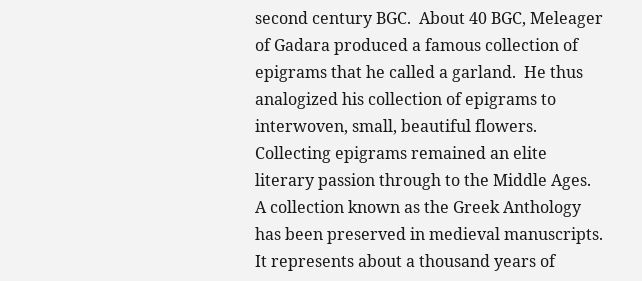second century BGC.  About 40 BGC, Meleager of Gadara produced a famous collection of epigrams that he called a garland.  He thus analogized his collection of epigrams to interwoven, small, beautiful flowers.  Collecting epigrams remained an elite literary passion through to the Middle Ages.  A collection known as the Greek Anthology has been preserved in medieval manuscripts.  It represents about a thousand years of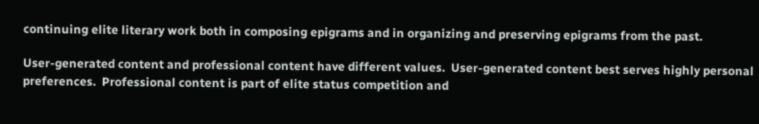continuing elite literary work both in composing epigrams and in organizing and preserving epigrams from the past.

User-generated content and professional content have different values.  User-generated content best serves highly personal preferences.  Professional content is part of elite status competition and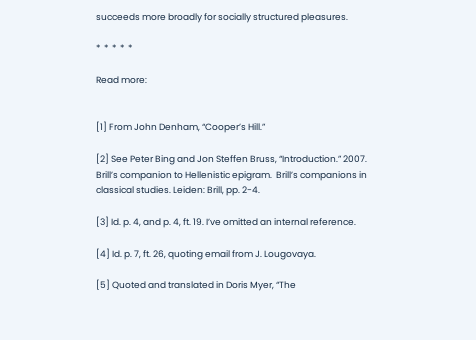succeeds more broadly for socially structured pleasures.

*  *  *  *  *

Read more:


[1] From John Denham, “Cooper’s Hill.”

[2] See Peter Bing and Jon Steffen Bruss, “Introduction.” 2007.  Brill’s companion to Hellenistic epigram.  Brill’s companions in classical studies. Leiden: Brill, pp. 2-4.

[3] Id. p. 4, and p. 4, ft. 19. I’ve omitted an internal reference.

[4] Id. p. 7, ft. 26, quoting email from J. Lougovaya.

[5] Quoted and translated in Doris Myer, “The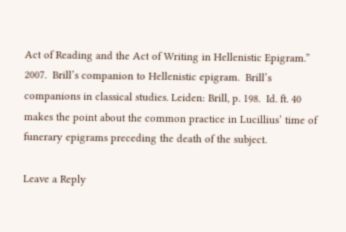Act of Reading and the Act of Writing in Hellenistic Epigram.” 2007.  Brill’s companion to Hellenistic epigram.  Brill’s companions in classical studies. Leiden: Brill, p. 198.  Id. ft. 40 makes the point about the common practice in Lucillius’ time of funerary epigrams preceding the death of the subject.

Leave a Reply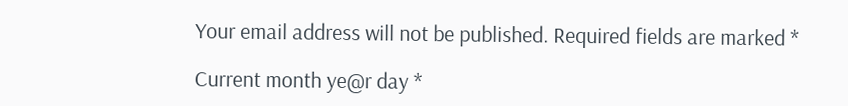Your email address will not be published. Required fields are marked *

Current month ye@r day *